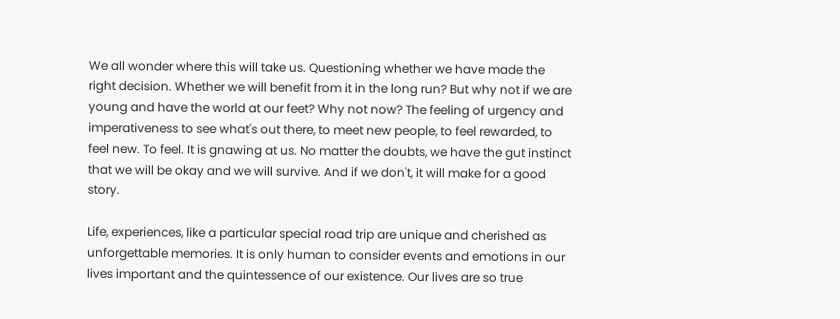We all wonder where this will take us. Questioning whether we have made the right decision. Whether we will benefit from it in the long run? But why not if we are young and have the world at our feet? Why not now? The feeling of urgency and imperativeness to see what's out there, to meet new people, to feel rewarded, to feel new. To feel. It is gnawing at us. No matter the doubts, we have the gut instinct that we will be okay and we will survive. And if we don't, it will make for a good story.

Life, experiences, like a particular special road trip are unique and cherished as unforgettable memories. It is only human to consider events and emotions in our lives important and the quintessence of our existence. Our lives are so true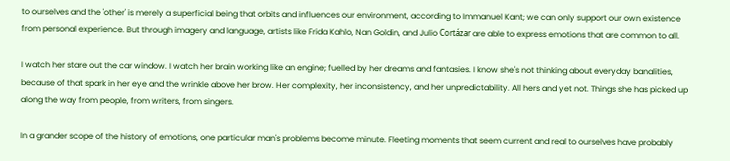to ourselves and the 'other' is merely a superficial being that orbits and influences our environment, according to Immanuel Kant; we can only support our own existence from personal experience. But through imagery and language, artists like Frida Kahlo, Nan Goldin, and Julio Cortázar are able to express emotions that are common to all.

I watch her stare out the car window. I watch her brain working like an engine; fuelled by her dreams and fantasies. I know she's not thinking about everyday banalities, because of that spark in her eye and the wrinkle above her brow. Her complexity, her inconsistency, and her unpredictability. All hers and yet not. Things she has picked up along the way from people, from writers, from singers.

In a grander scope of the history of emotions, one particular man's problems become minute. Fleeting moments that seem current and real to ourselves have probably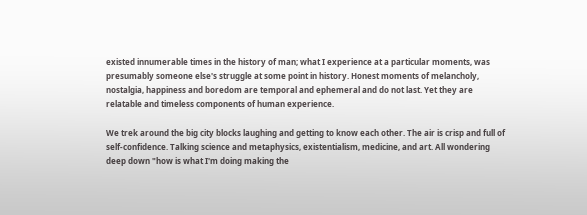existed innumerable times in the history of man; what I experience at a particular moments, was presumably someone else's struggle at some point in history. Honest moments of melancholy, nostalgia, happiness and boredom are temporal and ephemeral and do not last. Yet they are relatable and timeless components of human experience.

We trek around the big city blocks laughing and getting to know each other. The air is crisp and full of self-confidence. Talking science and metaphysics, existentialism, medicine, and art. All wondering deep down "how is what I'm doing making the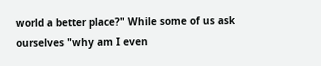world a better place?" While some of us ask ourselves "why am I even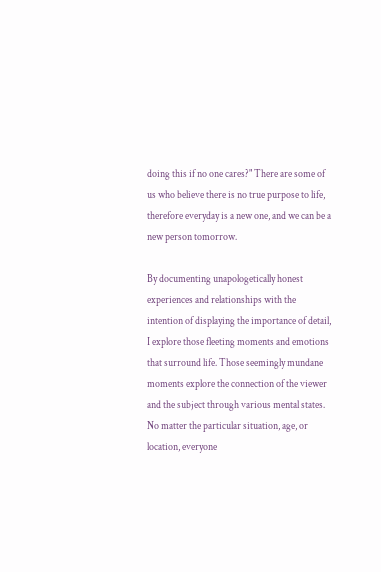doing this if no one cares?" There are some of us who believe there is no true purpose to life, therefore everyday is a new one, and we can be a new person tomorrow.

By documenting unapologetically honest experiences and relationships with the intention of displaying the importance of detail, I explore those fleeting moments and emotions that surround life. Those seemingly mundane moments explore the connection of the viewer and the subject through various mental states. No matter the particular situation, age, or location, everyone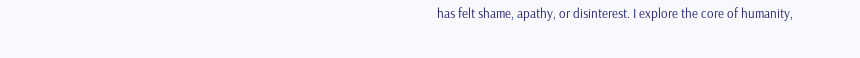has felt shame, apathy, or disinterest. I explore the core of humanity,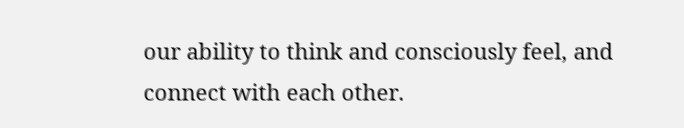our ability to think and consciously feel, and connect with each other.